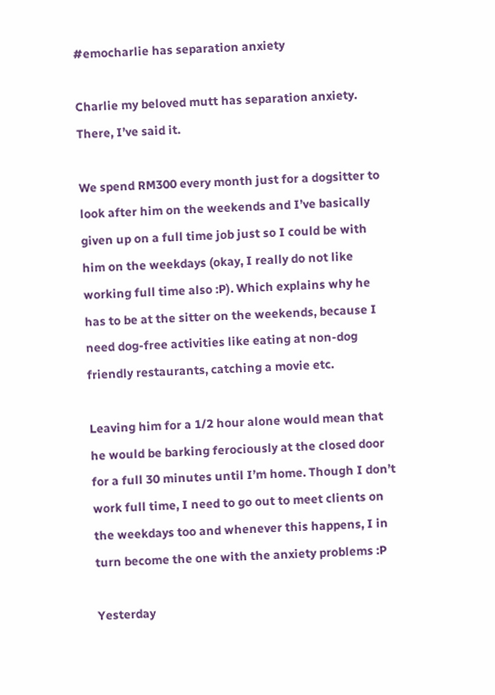#emocharlie has separation anxiety

Charlie my beloved mutt has separation anxiety. There, I’ve said it.

We spend RM300 every month just for a dogsitter to look after him on the weekends and I’ve basically given up on a full time job just so I could be with him on the weekdays (okay, I really do not like working full time also :P). Which explains why he has to be at the sitter on the weekends, because I need dog-free activities like eating at non-dog friendly restaurants, catching a movie etc.

Leaving him for a 1/2 hour alone would mean that he would be barking ferociously at the closed door for a full 30 minutes until I’m home. Though I don’t work full time, I need to go out to meet clients on the weekdays too and whenever this happens, I in turn become the one with the anxiety problems :P

Yesterday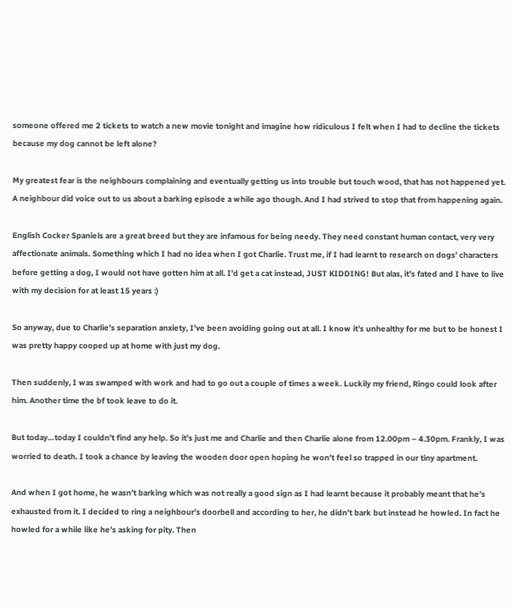someone offered me 2 tickets to watch a new movie tonight and imagine how ridiculous I felt when I had to decline the tickets because my dog cannot be left alone?

My greatest fear is the neighbours complaining and eventually getting us into trouble but touch wood, that has not happened yet. A neighbour did voice out to us about a barking episode a while ago though. And I had strived to stop that from happening again.

English Cocker Spaniels are a great breed but they are infamous for being needy. They need constant human contact, very very affectionate animals. Something which I had no idea when I got Charlie. Trust me, if I had learnt to research on dogs’ characters before getting a dog, I would not have gotten him at all. I’d get a cat instead, JUST KIDDING! But alas, it’s fated and I have to live with my decision for at least 15 years :)

So anyway, due to Charlie’s separation anxiety, I’ve been avoiding going out at all. I know it’s unhealthy for me but to be honest I was pretty happy cooped up at home with just my dog.

Then suddenly, I was swamped with work and had to go out a couple of times a week. Luckily my friend, Ringo could look after him. Another time the bf took leave to do it.

But today…today I couldn’t find any help. So it’s just me and Charlie and then Charlie alone from 12.00pm – 4.30pm. Frankly, I was worried to death. I took a chance by leaving the wooden door open hoping he won’t feel so trapped in our tiny apartment.

And when I got home, he wasn’t barking which was not really a good sign as I had learnt because it probably meant that he’s exhausted from it. I decided to ring a neighbour’s doorbell and according to her, he didn’t bark but instead he howled. In fact he howled for a while like he’s asking for pity. Then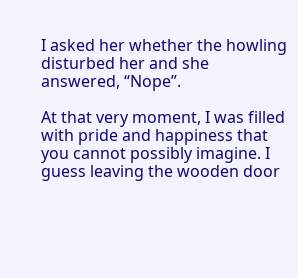I asked her whether the howling disturbed her and she answered, “Nope”.

At that very moment, I was filled with pride and happiness that you cannot possibly imagine. I guess leaving the wooden door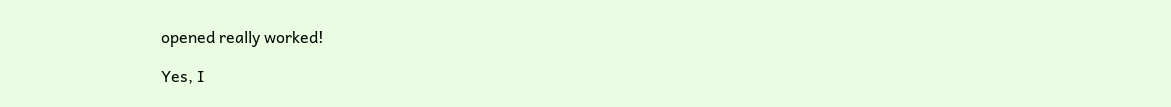opened really worked!

Yes, I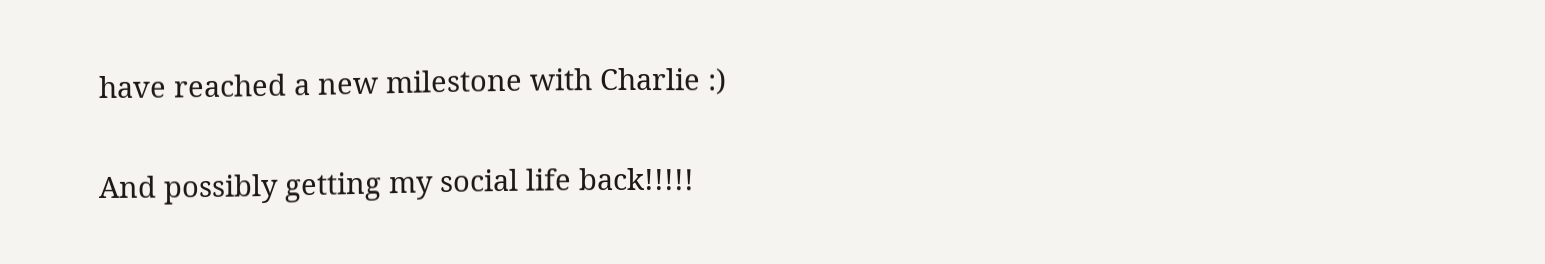have reached a new milestone with Charlie :)

And possibly getting my social life back!!!!!